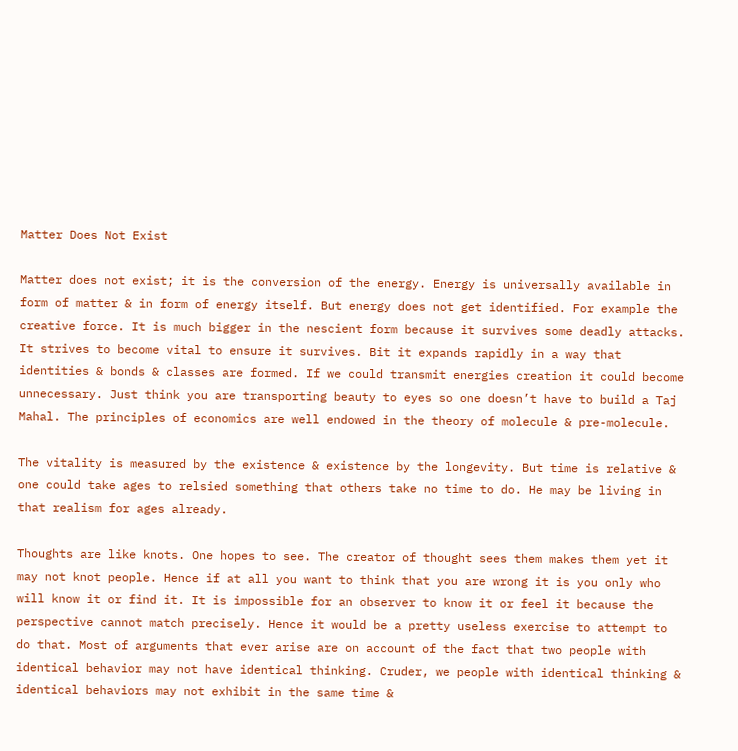Matter Does Not Exist

Matter does not exist; it is the conversion of the energy. Energy is universally available in form of matter & in form of energy itself. But energy does not get identified. For example the creative force. It is much bigger in the nescient form because it survives some deadly attacks. It strives to become vital to ensure it survives. Bit it expands rapidly in a way that identities & bonds & classes are formed. If we could transmit energies creation it could become unnecessary. Just think you are transporting beauty to eyes so one doesn’t have to build a Taj Mahal. The principles of economics are well endowed in the theory of molecule & pre-molecule.

The vitality is measured by the existence & existence by the longevity. But time is relative & one could take ages to relsied something that others take no time to do. He may be living in that realism for ages already.

Thoughts are like knots. One hopes to see. The creator of thought sees them makes them yet it may not knot people. Hence if at all you want to think that you are wrong it is you only who will know it or find it. It is impossible for an observer to know it or feel it because the perspective cannot match precisely. Hence it would be a pretty useless exercise to attempt to do that. Most of arguments that ever arise are on account of the fact that two people with identical behavior may not have identical thinking. Cruder, we people with identical thinking & identical behaviors may not exhibit in the same time &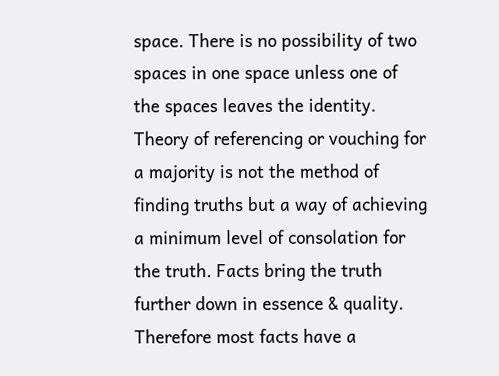space. There is no possibility of two spaces in one space unless one of the spaces leaves the identity. Theory of referencing or vouching for a majority is not the method of finding truths but a way of achieving a minimum level of consolation for the truth. Facts bring the truth further down in essence & quality. Therefore most facts have a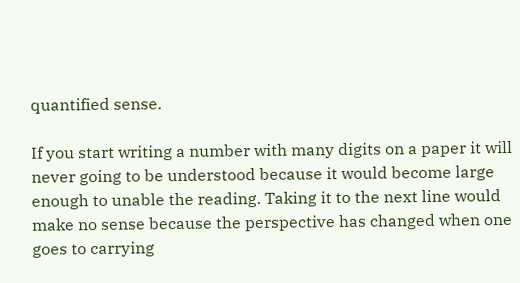quantified sense.

If you start writing a number with many digits on a paper it will never going to be understood because it would become large enough to unable the reading. Taking it to the next line would make no sense because the perspective has changed when one goes to carrying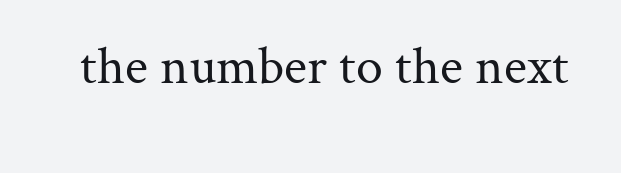the number to the next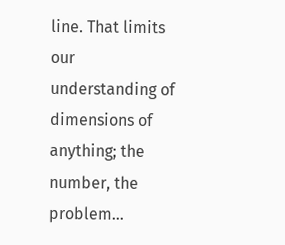line. That limits our understanding of dimensions of anything; the number, the problem…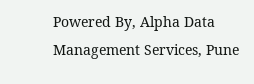Powered By, Alpha Data Management Services, Pune